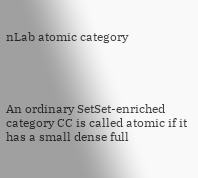nLab atomic category




An ordinary SetSet-enriched category CC is called atomic if it has a small dense full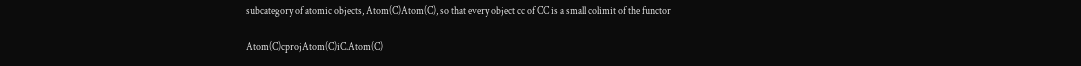subcategory of atomic objects, Atom(C)Atom(C), so that every object cc of CC is a small colimit of the functor

Atom(C)cprojAtom(C)iC.Atom(C)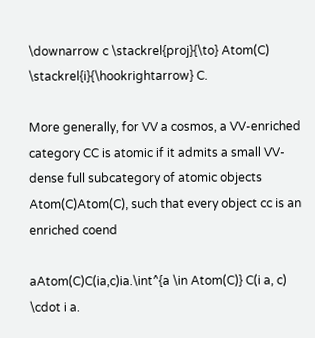\downarrow c \stackrel{proj}{\to} Atom(C) \stackrel{i}{\hookrightarrow} C.

More generally, for VV a cosmos, a VV-enriched category CC is atomic if it admits a small VV-dense full subcategory of atomic objects Atom(C)Atom(C), such that every object cc is an enriched coend

aAtom(C)C(ia,c)ia.\int^{a \in Atom(C)} C(i a, c) \cdot i a.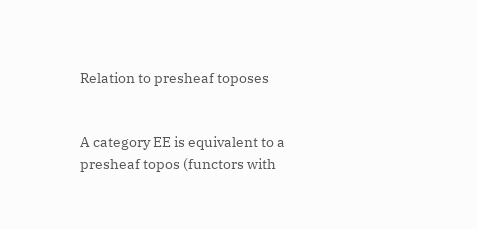Relation to presheaf toposes


A category EE is equivalent to a presheaf topos (functors with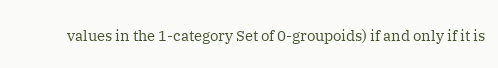values in the 1-category Set of 0-groupoids) if and only if it is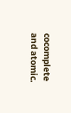cocomplete and atomic.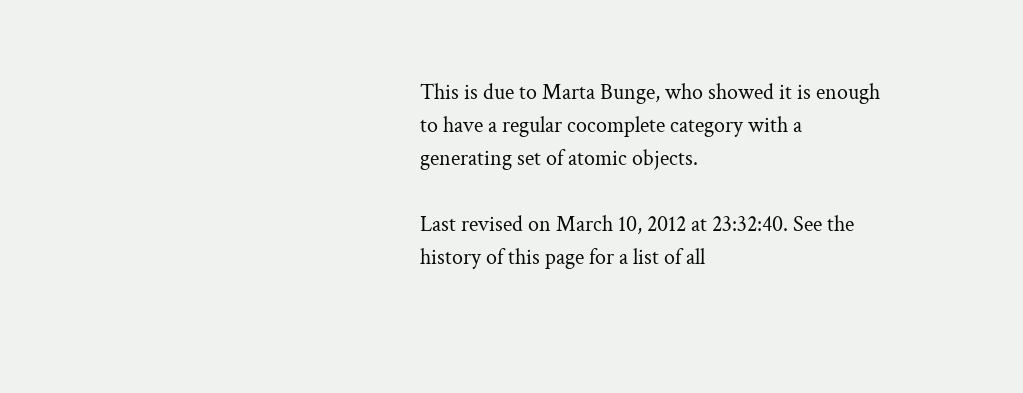This is due to Marta Bunge, who showed it is enough to have a regular cocomplete category with a generating set of atomic objects.

Last revised on March 10, 2012 at 23:32:40. See the history of this page for a list of all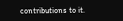contributions to it.